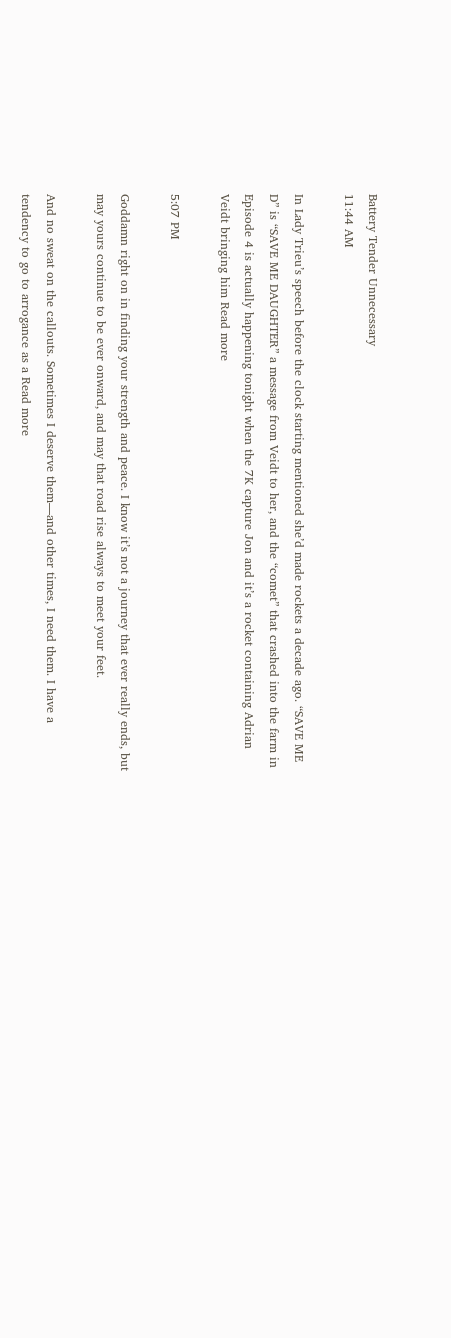Battery Tender Unnecessary
11:44 AM

In Lady Trieu’s speech before the clock starting mentioned she’d made rockets a decade ago. “SAVE ME D” is “SAVE ME DAUGHTER” a message from Veidt to her, and the “comet” that crashed into the farm in Episode 4 is actually happening tonight when the 7K capture Jon and it’s a rocket containing Adrian Veidt bringing him Read more

5:07 PM

Goddamn right on in finding your strength and peace. I know it’s not a journey that ever really ends, but may yours continue to be ever onward, and may that road rise always to meet your feet.

And no sweat on the callouts. Sometimes I deserve them—and other times, I need them. I have a tendency to go to arrogance as a Read more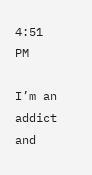4:51 PM

I’m an addict and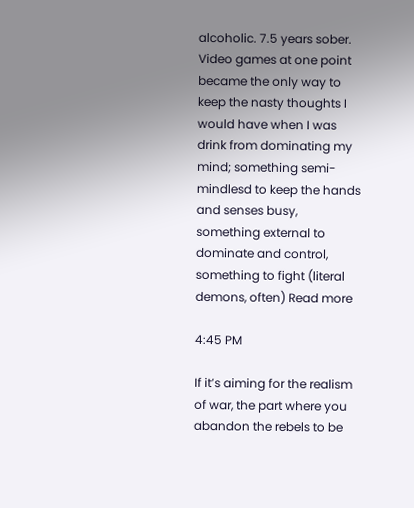alcoholic. 7.5 years sober. Video games at one point became the only way to keep the nasty thoughts I would have when I was drink from dominating my mind; something semi-mindlesd to keep the hands and senses busy, something external to dominate and control, something to fight (literal demons, often) Read more

4:45 PM

If it’s aiming for the realism of war, the part where you abandon the rebels to be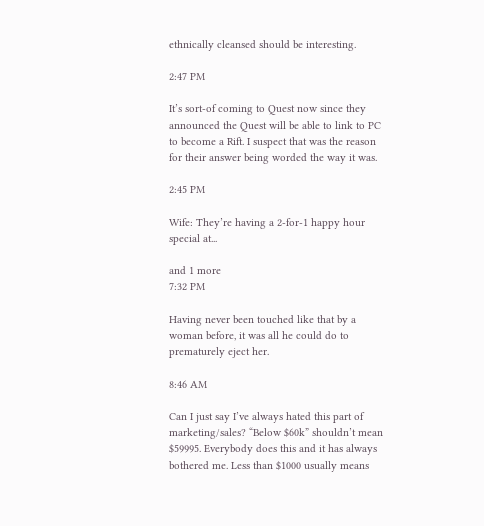ethnically cleansed should be interesting.

2:47 PM

It’s sort-of coming to Quest now since they announced the Quest will be able to link to PC to become a Rift. I suspect that was the reason for their answer being worded the way it was.

2:45 PM

Wife: They’re having a 2-for-1 happy hour special at...

and 1 more
7:32 PM

Having never been touched like that by a woman before, it was all he could do to prematurely eject her.

8:46 AM

Can I just say I’ve always hated this part of marketing/sales? “Below $60k” shouldn’t mean $59995. Everybody does this and it has always bothered me. Less than $1000 usually means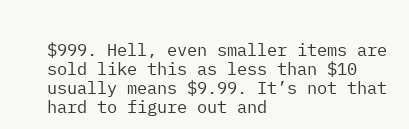$999. Hell, even smaller items are sold like this as less than $10 usually means $9.99. It’s not that hard to figure out and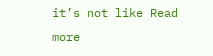it’s not like Read more